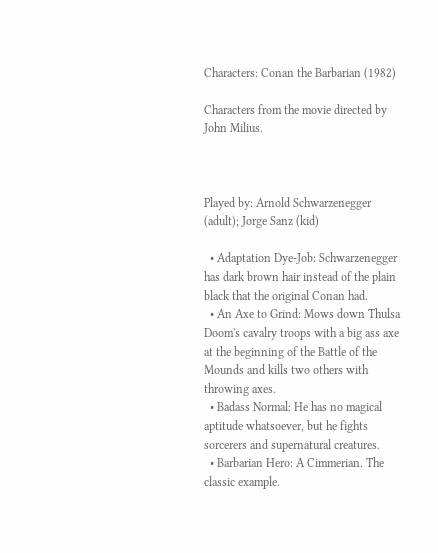Characters: Conan the Barbarian (1982)

Characters from the movie directed by John Milius.



Played by: Arnold Schwarzenegger (adult); Jorge Sanz (kid)

  • Adaptation Dye-Job: Schwarzenegger has dark brown hair instead of the plain black that the original Conan had.
  • An Axe to Grind: Mows down Thulsa Doom's cavalry troops with a big ass axe at the beginning of the Battle of the Mounds and kills two others with throwing axes.
  • Badass Normal: He has no magical aptitude whatsoever, but he fights sorcerers and supernatural creatures.
  • Barbarian Hero: A Cimmerian. The classic example.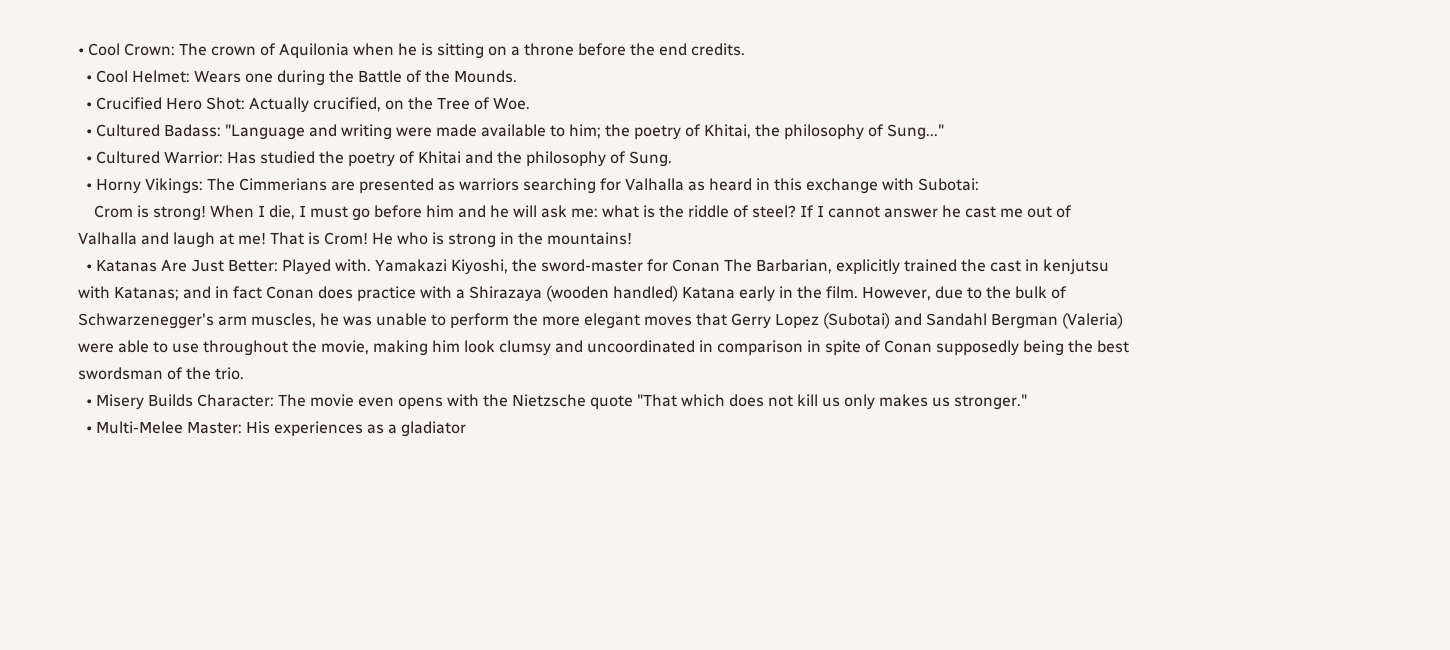• Cool Crown: The crown of Aquilonia when he is sitting on a throne before the end credits.
  • Cool Helmet: Wears one during the Battle of the Mounds.
  • Crucified Hero Shot: Actually crucified, on the Tree of Woe.
  • Cultured Badass: "Language and writing were made available to him; the poetry of Khitai, the philosophy of Sung..."
  • Cultured Warrior: Has studied the poetry of Khitai and the philosophy of Sung.
  • Horny Vikings: The Cimmerians are presented as warriors searching for Valhalla as heard in this exchange with Subotai:
    Crom is strong! When I die, I must go before him and he will ask me: what is the riddle of steel? If I cannot answer he cast me out of Valhalla and laugh at me! That is Crom! He who is strong in the mountains!
  • Katanas Are Just Better: Played with. Yamakazi Kiyoshi, the sword-master for Conan The Barbarian, explicitly trained the cast in kenjutsu with Katanas; and in fact Conan does practice with a Shirazaya (wooden handled) Katana early in the film. However, due to the bulk of Schwarzenegger's arm muscles, he was unable to perform the more elegant moves that Gerry Lopez (Subotai) and Sandahl Bergman (Valeria) were able to use throughout the movie, making him look clumsy and uncoordinated in comparison in spite of Conan supposedly being the best swordsman of the trio.
  • Misery Builds Character: The movie even opens with the Nietzsche quote "That which does not kill us only makes us stronger."
  • Multi-Melee Master: His experiences as a gladiator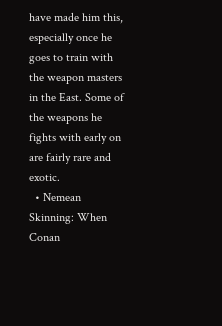have made him this, especially once he goes to train with the weapon masters in the East. Some of the weapons he fights with early on are fairly rare and exotic.
  • Nemean Skinning: When Conan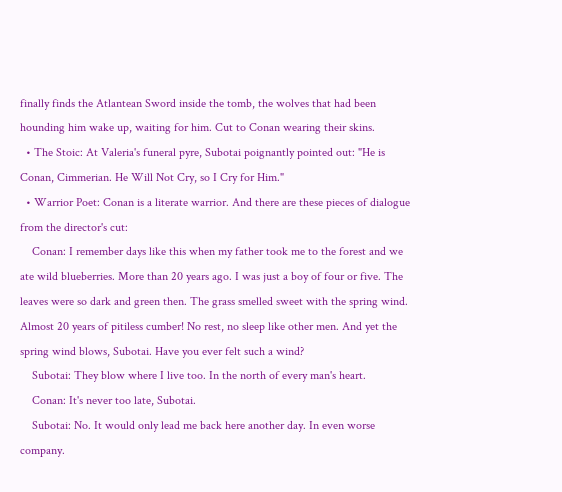finally finds the Atlantean Sword inside the tomb, the wolves that had been hounding him wake up, waiting for him. Cut to Conan wearing their skins.
  • The Stoic: At Valeria's funeral pyre, Subotai poignantly pointed out: "He is Conan, Cimmerian. He Will Not Cry, so I Cry for Him."
  • Warrior Poet: Conan is a literate warrior. And there are these pieces of dialogue from the director's cut:
    Conan: I remember days like this when my father took me to the forest and we ate wild blueberries. More than 20 years ago. I was just a boy of four or five. The leaves were so dark and green then. The grass smelled sweet with the spring wind. Almost 20 years of pitiless cumber! No rest, no sleep like other men. And yet the spring wind blows, Subotai. Have you ever felt such a wind?
    Subotai: They blow where I live too. In the north of every man's heart.
    Conan: It's never too late, Subotai.
    Subotai: No. It would only lead me back here another day. In even worse company.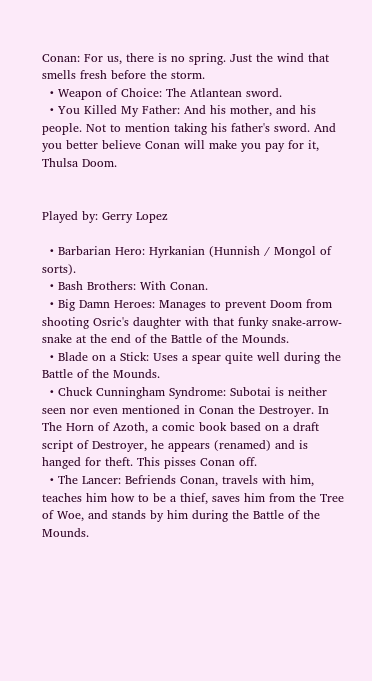Conan: For us, there is no spring. Just the wind that smells fresh before the storm.
  • Weapon of Choice: The Atlantean sword.
  • You Killed My Father: And his mother, and his people. Not to mention taking his father's sword. And you better believe Conan will make you pay for it, Thulsa Doom.


Played by: Gerry Lopez

  • Barbarian Hero: Hyrkanian (Hunnish / Mongol of sorts).
  • Bash Brothers: With Conan.
  • Big Damn Heroes: Manages to prevent Doom from shooting Osric's daughter with that funky snake-arrow-snake at the end of the Battle of the Mounds.
  • Blade on a Stick: Uses a spear quite well during the Battle of the Mounds.
  • Chuck Cunningham Syndrome: Subotai is neither seen nor even mentioned in Conan the Destroyer. In The Horn of Azoth, a comic book based on a draft script of Destroyer, he appears (renamed) and is hanged for theft. This pisses Conan off.
  • The Lancer: Befriends Conan, travels with him, teaches him how to be a thief, saves him from the Tree of Woe, and stands by him during the Battle of the Mounds.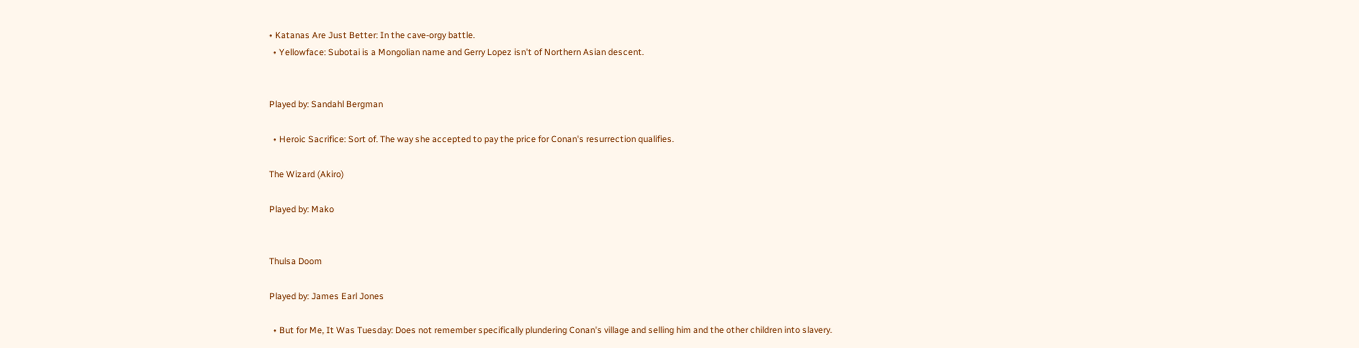• Katanas Are Just Better: In the cave-orgy battle.
  • Yellowface: Subotai is a Mongolian name and Gerry Lopez isn't of Northern Asian descent.


Played by: Sandahl Bergman

  • Heroic Sacrifice: Sort of. The way she accepted to pay the price for Conan's resurrection qualifies.

The Wizard (Akiro)

Played by: Mako


Thulsa Doom

Played by: James Earl Jones

  • But for Me, It Was Tuesday: Does not remember specifically plundering Conan's village and selling him and the other children into slavery.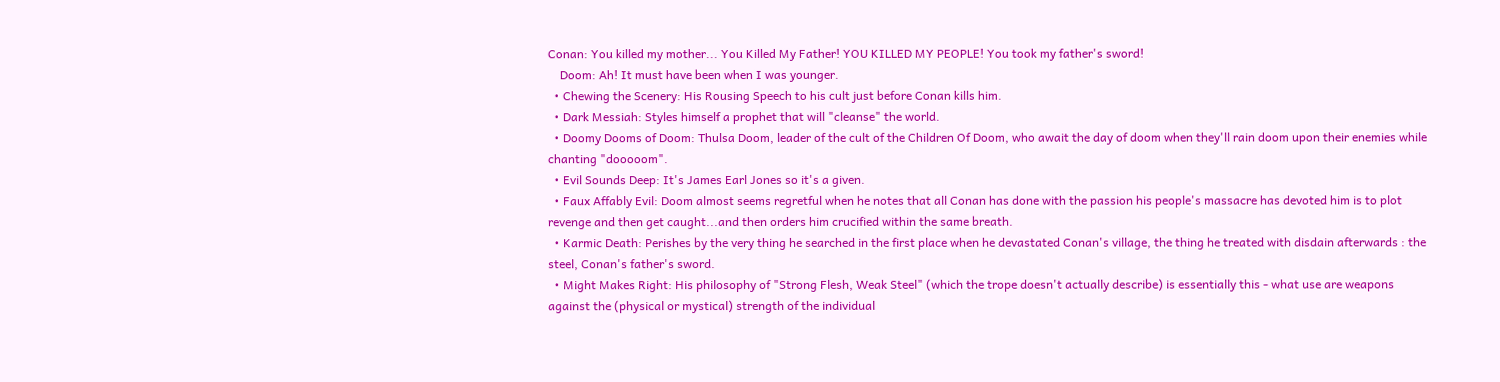Conan: You killed my mother... You Killed My Father! YOU KILLED MY PEOPLE! You took my father's sword!
    Doom: Ah! It must have been when I was younger.
  • Chewing the Scenery: His Rousing Speech to his cult just before Conan kills him.
  • Dark Messiah: Styles himself a prophet that will "cleanse" the world.
  • Doomy Dooms of Doom: Thulsa Doom, leader of the cult of the Children Of Doom, who await the day of doom when they'll rain doom upon their enemies while chanting "dooooom".
  • Evil Sounds Deep: It's James Earl Jones so it's a given.
  • Faux Affably Evil: Doom almost seems regretful when he notes that all Conan has done with the passion his people's massacre has devoted him is to plot revenge and then get caught...and then orders him crucified within the same breath.
  • Karmic Death: Perishes by the very thing he searched in the first place when he devastated Conan's village, the thing he treated with disdain afterwards : the steel, Conan's father's sword.
  • Might Makes Right: His philosophy of "Strong Flesh, Weak Steel" (which the trope doesn't actually describe) is essentially this - what use are weapons against the (physical or mystical) strength of the individual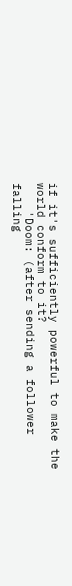if it's sufficiently powerful to make the world conform to it?
    'Doom: (after sending a follower falling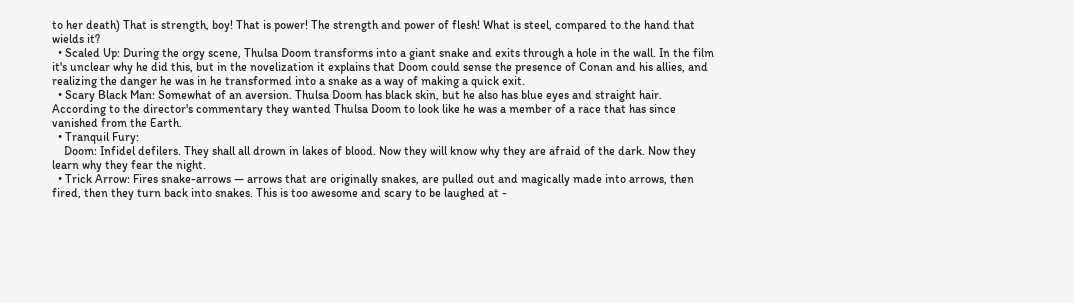to her death) That is strength, boy! That is power! The strength and power of flesh! What is steel, compared to the hand that wields it?
  • Scaled Up: During the orgy scene, Thulsa Doom transforms into a giant snake and exits through a hole in the wall. In the film it's unclear why he did this, but in the novelization it explains that Doom could sense the presence of Conan and his allies, and realizing the danger he was in he transformed into a snake as a way of making a quick exit.
  • Scary Black Man: Somewhat of an aversion. Thulsa Doom has black skin, but he also has blue eyes and straight hair. According to the director's commentary they wanted Thulsa Doom to look like he was a member of a race that has since vanished from the Earth.
  • Tranquil Fury:
    Doom: Infidel defilers. They shall all drown in lakes of blood. Now they will know why they are afraid of the dark. Now they learn why they fear the night.
  • Trick Arrow: Fires snake-arrows — arrows that are originally snakes, are pulled out and magically made into arrows, then fired, then they turn back into snakes. This is too awesome and scary to be laughed at -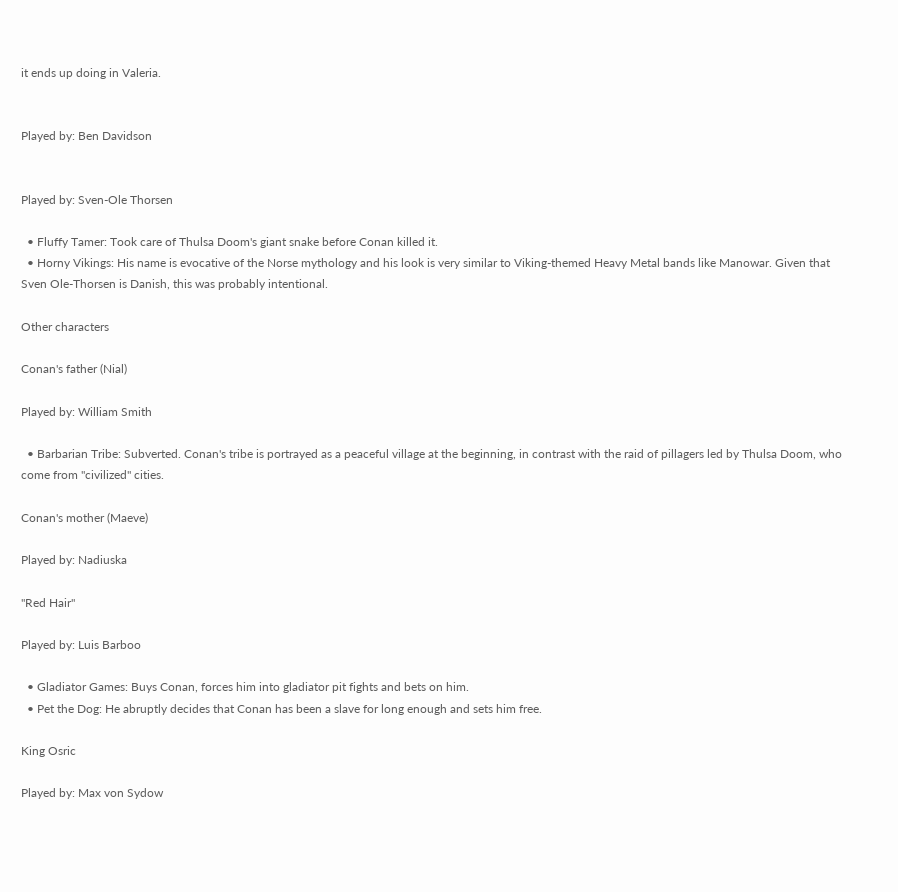it ends up doing in Valeria.


Played by: Ben Davidson


Played by: Sven-Ole Thorsen

  • Fluffy Tamer: Took care of Thulsa Doom's giant snake before Conan killed it.
  • Horny Vikings: His name is evocative of the Norse mythology and his look is very similar to Viking-themed Heavy Metal bands like Manowar. Given that Sven Ole-Thorsen is Danish, this was probably intentional.

Other characters

Conan's father (Nial)

Played by: William Smith

  • Barbarian Tribe: Subverted. Conan's tribe is portrayed as a peaceful village at the beginning, in contrast with the raid of pillagers led by Thulsa Doom, who come from "civilized" cities.

Conan's mother (Maeve)

Played by: Nadiuska

"Red Hair"

Played by: Luis Barboo

  • Gladiator Games: Buys Conan, forces him into gladiator pit fights and bets on him.
  • Pet the Dog: He abruptly decides that Conan has been a slave for long enough and sets him free.

King Osric

Played by: Max von Sydow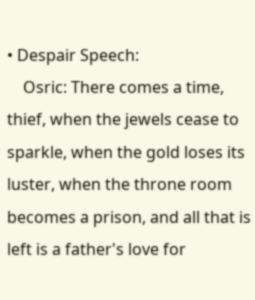• Despair Speech:
    Osric: There comes a time, thief, when the jewels cease to sparkle, when the gold loses its luster, when the throne room becomes a prison, and all that is left is a father's love for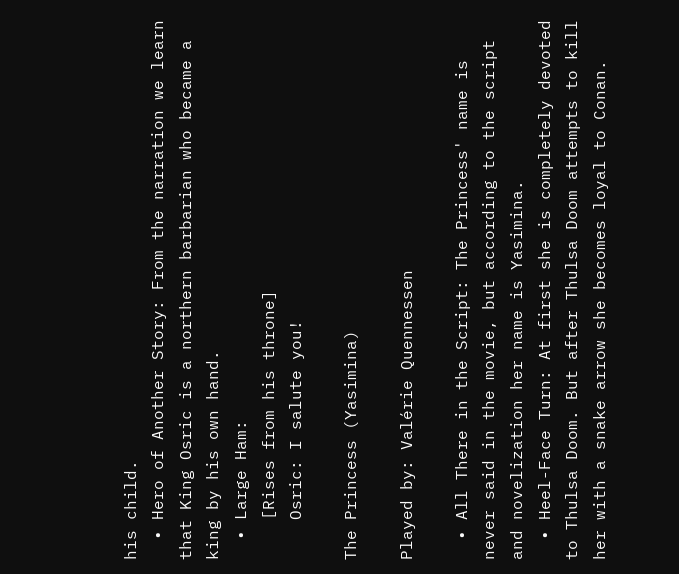his child.
  • Hero of Another Story: From the narration we learn that King Osric is a northern barbarian who became a king by his own hand.
  • Large Ham:
    [Rises from his throne]
    Osric: I salute you!

The Princess (Yasimina)

Played by: Valérie Quennessen

  • All There in the Script: The Princess' name is never said in the movie, but according to the script and novelization her name is Yasimina.
  • Heel-Face Turn: At first she is completely devoted to Thulsa Doom. But after Thulsa Doom attempts to kill her with a snake arrow she becomes loyal to Conan.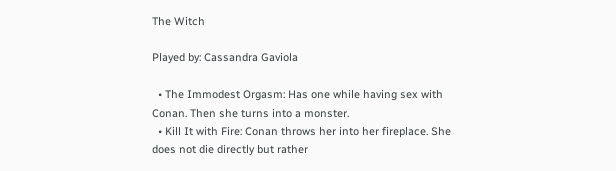The Witch

Played by: Cassandra Gaviola

  • The Immodest Orgasm: Has one while having sex with Conan. Then she turns into a monster.
  • Kill It with Fire: Conan throws her into her fireplace. She does not die directly but rather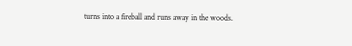turns into a fireball and runs away in the woods.